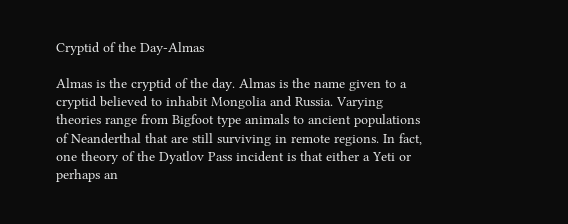Cryptid of the Day-Almas

Almas is the cryptid of the day. Almas is the name given to a cryptid believed to inhabit Mongolia and Russia. Varying theories range from Bigfoot type animals to ancient populations of Neanderthal that are still surviving in remote regions. In fact, one theory of the Dyatlov Pass incident is that either a Yeti or perhaps an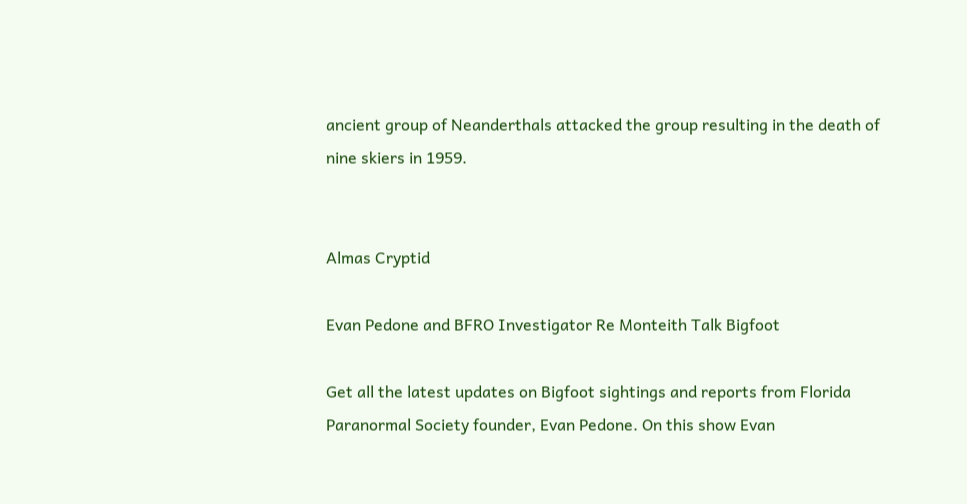ancient group of Neanderthals attacked the group resulting in the death of nine skiers in 1959.


Almas Cryptid

Evan Pedone and BFRO Investigator Re Monteith Talk Bigfoot

Get all the latest updates on Bigfoot sightings and reports from Florida Paranormal Society founder, Evan Pedone. On this show Evan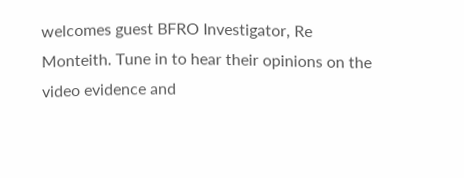welcomes guest BFRO Investigator, Re Monteith. Tune in to hear their opinions on the video evidence and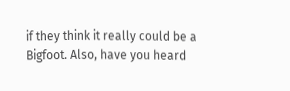if they think it really could be a Bigfoot. Also, have you heard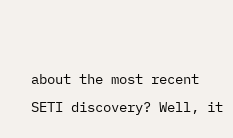about the most recent SETI discovery? Well, it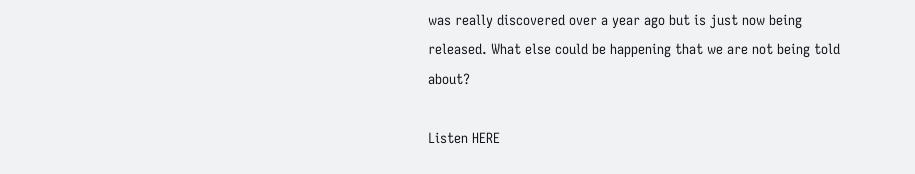was really discovered over a year ago but is just now being released. What else could be happening that we are not being told about?

Listen HERE